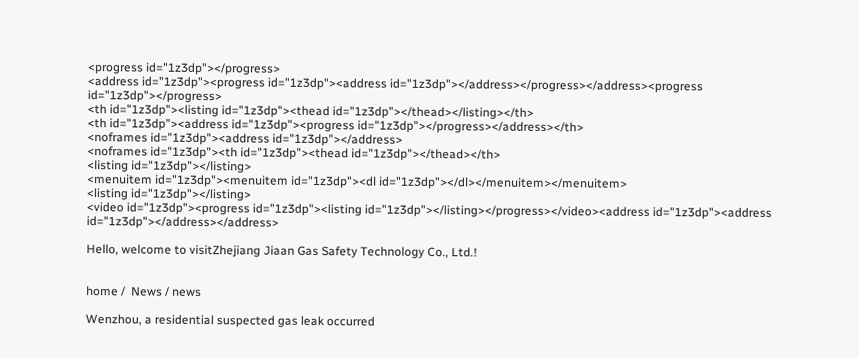<progress id="1z3dp"></progress>
<address id="1z3dp"><progress id="1z3dp"><address id="1z3dp"></address></progress></address><progress id="1z3dp"></progress>
<th id="1z3dp"><listing id="1z3dp"><thead id="1z3dp"></thead></listing></th>
<th id="1z3dp"><address id="1z3dp"><progress id="1z3dp"></progress></address></th>
<noframes id="1z3dp"><address id="1z3dp"></address>
<noframes id="1z3dp"><th id="1z3dp"><thead id="1z3dp"></thead></th>
<listing id="1z3dp"></listing>
<menuitem id="1z3dp"><menuitem id="1z3dp"><dl id="1z3dp"></dl></menuitem></menuitem>
<listing id="1z3dp"></listing>
<video id="1z3dp"><progress id="1z3dp"><listing id="1z3dp"></listing></progress></video><address id="1z3dp"><address id="1z3dp"></address></address>

Hello, welcome to visitZhejiang Jiaan Gas Safety Technology Co., Ltd.!


home /  News / news

Wenzhou, a residential suspected gas leak occurred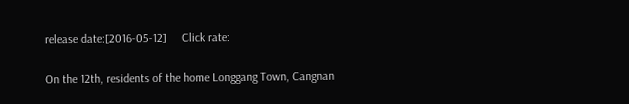release date:[2016-05-12]     Click rate:

On the 12th, residents of the home Longgang Town, Cangnan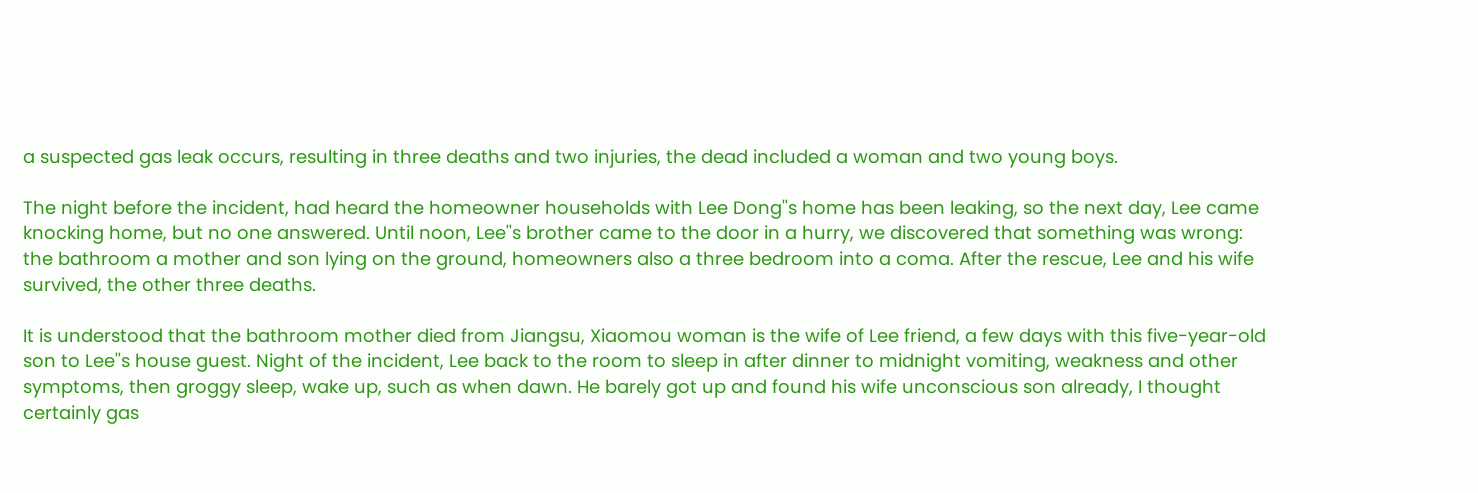a suspected gas leak occurs, resulting in three deaths and two injuries, the dead included a woman and two young boys.

The night before the incident, had heard the homeowner households with Lee Dong''s home has been leaking, so the next day, Lee came knocking home, but no one answered. Until noon, Lee''s brother came to the door in a hurry, we discovered that something was wrong: the bathroom a mother and son lying on the ground, homeowners also a three bedroom into a coma. After the rescue, Lee and his wife survived, the other three deaths.

It is understood that the bathroom mother died from Jiangsu, Xiaomou woman is the wife of Lee friend, a few days with this five-year-old son to Lee''s house guest. Night of the incident, Lee back to the room to sleep in after dinner to midnight vomiting, weakness and other symptoms, then groggy sleep, wake up, such as when dawn. He barely got up and found his wife unconscious son already, I thought certainly gas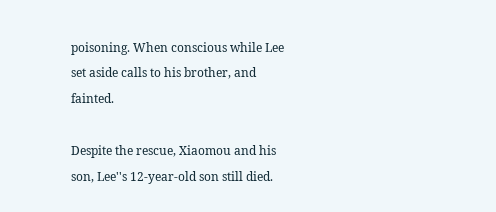poisoning. When conscious while Lee set aside calls to his brother, and fainted.

Despite the rescue, Xiaomou and his son, Lee''s 12-year-old son still died.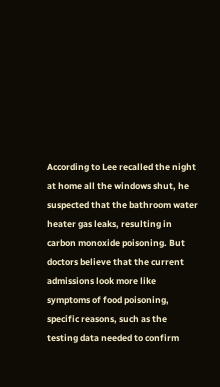According to Lee recalled the night at home all the windows shut, he suspected that the bathroom water heater gas leaks, resulting in carbon monoxide poisoning. But doctors believe that the current admissions look more like symptoms of food poisoning, specific reasons, such as the testing data needed to confirm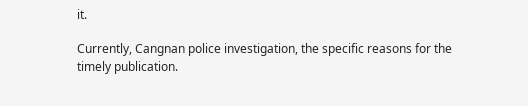it.

Currently, Cangnan police investigation, the specific reasons for the timely publication.